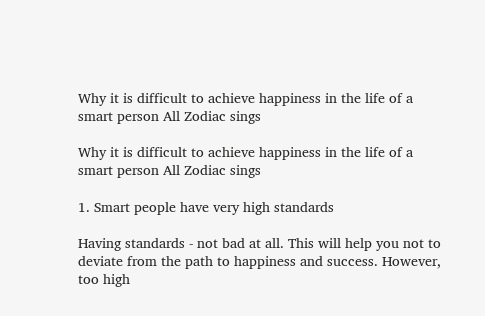Why it is difficult to achieve happiness in the life of a smart person All Zodiac sings

Why it is difficult to achieve happiness in the life of a smart person All Zodiac sings

1. Smart people have very high standards

Having standards - not bad at all. This will help you not to deviate from the path to happiness and success. However, too high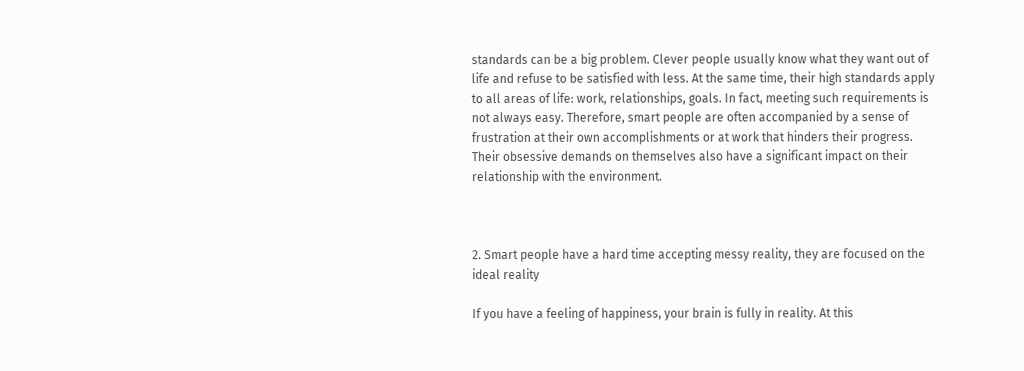standards can be a big problem. Clever people usually know what they want out of life and refuse to be satisfied with less. At the same time, their high standards apply to all areas of life: work, relationships, goals. In fact, meeting such requirements is not always easy. Therefore, smart people are often accompanied by a sense of frustration at their own accomplishments or at work that hinders their progress. Their obsessive demands on themselves also have a significant impact on their relationship with the environment.



2. Smart people have a hard time accepting messy reality, they are focused on the ideal reality

If you have a feeling of happiness, your brain is fully in reality. At this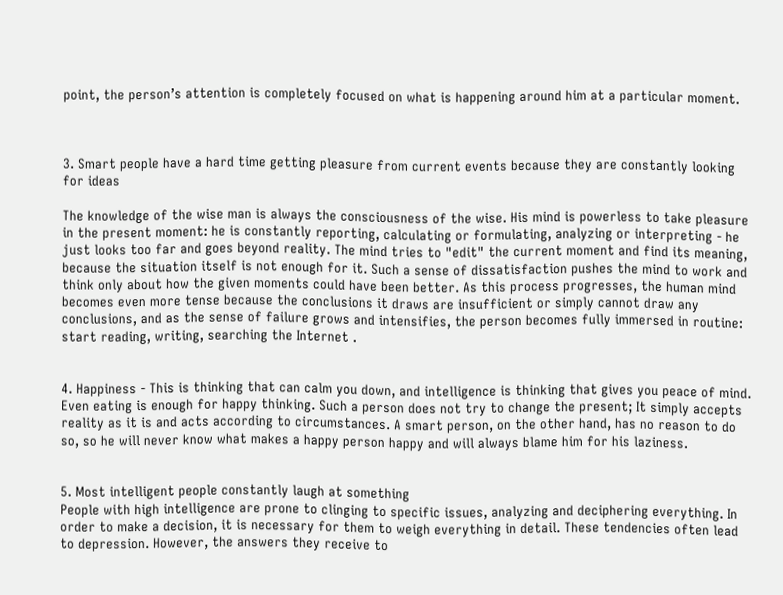point, the person’s attention is completely focused on what is happening around him at a particular moment.



3. Smart people have a hard time getting pleasure from current events because they are constantly looking for ideas

The knowledge of the wise man is always the consciousness of the wise. His mind is powerless to take pleasure in the present moment: he is constantly reporting, calculating or formulating, analyzing or interpreting - he just looks too far and goes beyond reality. The mind tries to "edit" the current moment and find its meaning, because the situation itself is not enough for it. Such a sense of dissatisfaction pushes the mind to work and think only about how the given moments could have been better. As this process progresses, the human mind becomes even more tense because the conclusions it draws are insufficient or simply cannot draw any conclusions, and as the sense of failure grows and intensifies, the person becomes fully immersed in routine: start reading, writing, searching the Internet .


4. Happiness - This is thinking that can calm you down, and intelligence is thinking that gives you peace of mind.
Even eating is enough for happy thinking. Such a person does not try to change the present; It simply accepts reality as it is and acts according to circumstances. A smart person, on the other hand, has no reason to do so, so he will never know what makes a happy person happy and will always blame him for his laziness.


5. Most intelligent people constantly laugh at something
People with high intelligence are prone to clinging to specific issues, analyzing and deciphering everything. In order to make a decision, it is necessary for them to weigh everything in detail. These tendencies often lead to depression. However, the answers they receive to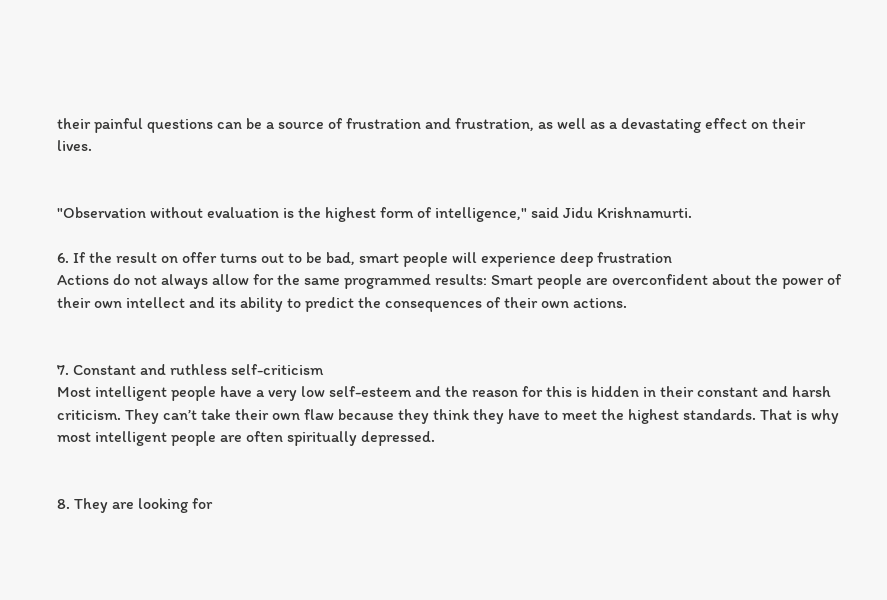their painful questions can be a source of frustration and frustration, as well as a devastating effect on their lives.


"Observation without evaluation is the highest form of intelligence," said Jidu Krishnamurti.

6. If the result on offer turns out to be bad, smart people will experience deep frustration
Actions do not always allow for the same programmed results: Smart people are overconfident about the power of their own intellect and its ability to predict the consequences of their own actions.


7. Constant and ruthless self-criticism
Most intelligent people have a very low self-esteem and the reason for this is hidden in their constant and harsh criticism. They can’t take their own flaw because they think they have to meet the highest standards. That is why most intelligent people are often spiritually depressed.


8. They are looking for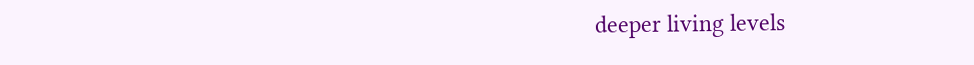deeper living levels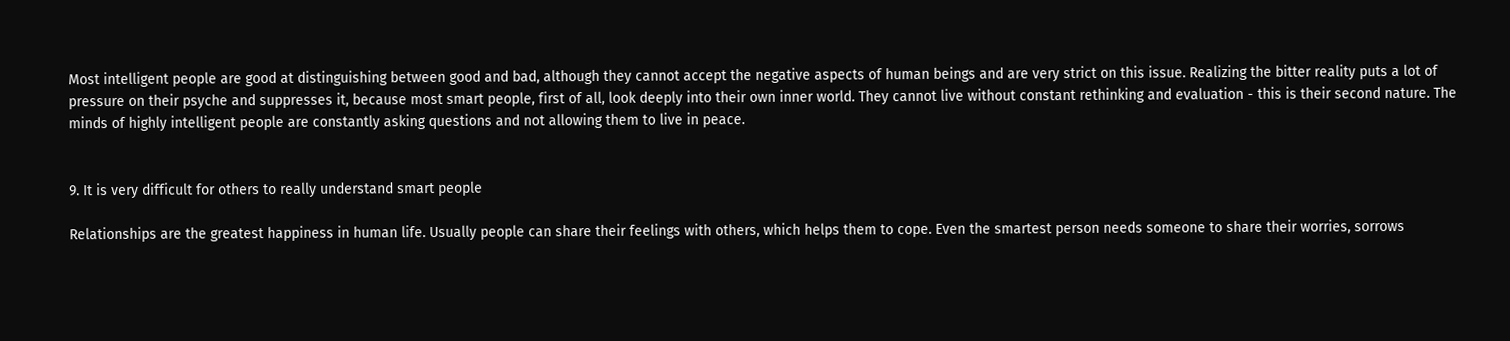Most intelligent people are good at distinguishing between good and bad, although they cannot accept the negative aspects of human beings and are very strict on this issue. Realizing the bitter reality puts a lot of pressure on their psyche and suppresses it, because most smart people, first of all, look deeply into their own inner world. They cannot live without constant rethinking and evaluation - this is their second nature. The minds of highly intelligent people are constantly asking questions and not allowing them to live in peace.


9. It is very difficult for others to really understand smart people

Relationships are the greatest happiness in human life. Usually people can share their feelings with others, which helps them to cope. Even the smartest person needs someone to share their worries, sorrows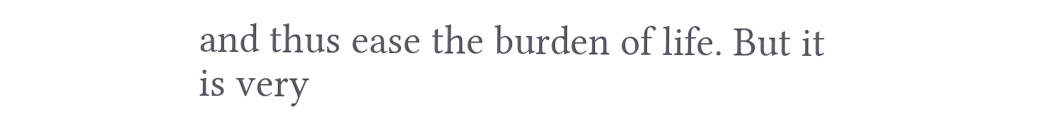and thus ease the burden of life. But it is very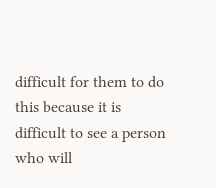difficult for them to do this because it is difficult to see a person who will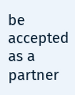be accepted as a partner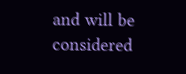and will be considered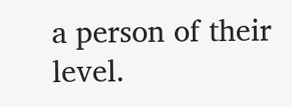a person of their level.